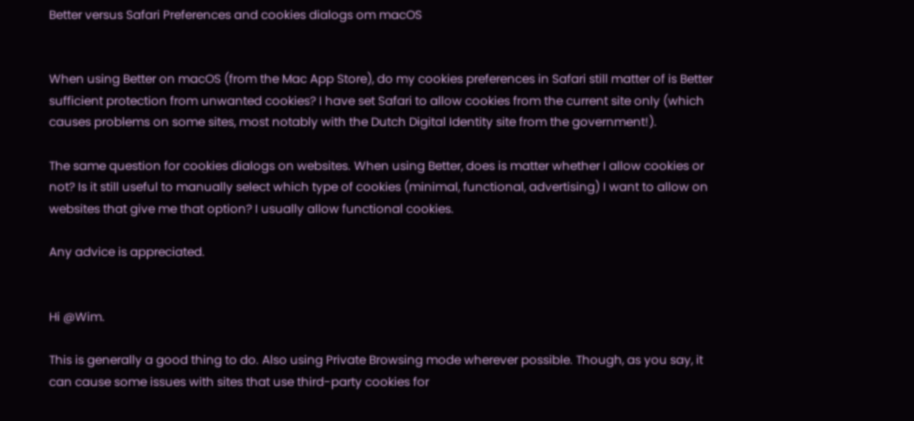Better versus Safari Preferences and cookies dialogs om macOS


When using Better on macOS (from the Mac App Store), do my cookies preferences in Safari still matter of is Better sufficient protection from unwanted cookies? I have set Safari to allow cookies from the current site only (which causes problems on some sites, most notably with the Dutch Digital Identity site from the government!).

The same question for cookies dialogs on websites. When using Better, does is matter whether I allow cookies or not? Is it still useful to manually select which type of cookies (minimal, functional, advertising) I want to allow on websites that give me that option? I usually allow functional cookies.

Any advice is appreciated.


Hi @Wim.

This is generally a good thing to do. Also using Private Browsing mode wherever possible. Though, as you say, it can cause some issues with sites that use third-party cookies for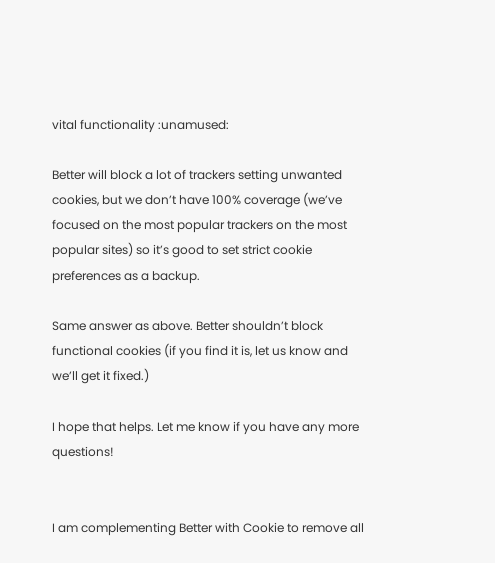vital functionality :unamused:

Better will block a lot of trackers setting unwanted cookies, but we don’t have 100% coverage (we’ve focused on the most popular trackers on the most popular sites) so it’s good to set strict cookie preferences as a backup.

Same answer as above. Better shouldn’t block functional cookies (if you find it is, let us know and we’ll get it fixed.)

I hope that helps. Let me know if you have any more questions!


I am complementing Better with Cookie to remove all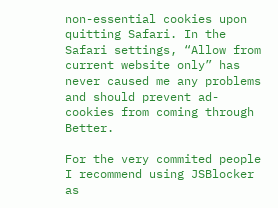non-essential cookies upon quitting Safari. In the Safari settings, “Allow from current website only” has never caused me any problems and should prevent ad-cookies from coming through Better.

For the very commited people I recommend using JSBlocker as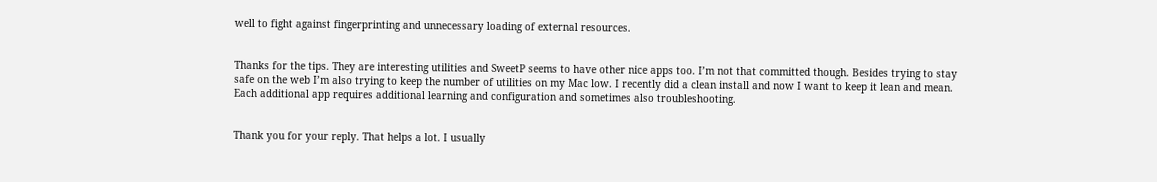well to fight against fingerprinting and unnecessary loading of external resources.


Thanks for the tips. They are interesting utilities and SweetP seems to have other nice apps too. I’m not that committed though. Besides trying to stay safe on the web I’m also trying to keep the number of utilities on my Mac low. I recently did a clean install and now I want to keep it lean and mean. Each additional app requires additional learning and configuration and sometimes also troubleshooting.


Thank you for your reply. That helps a lot. I usually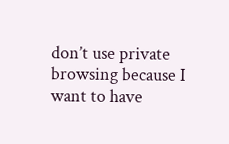don’t use private browsing because I want to have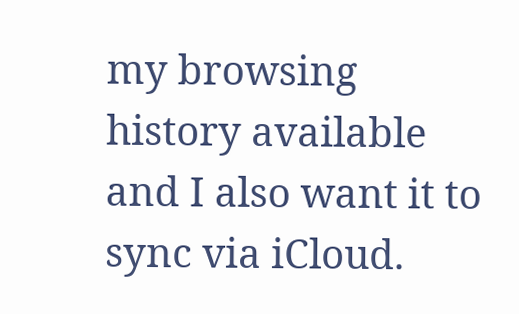my browsing history available and I also want it to sync via iCloud.